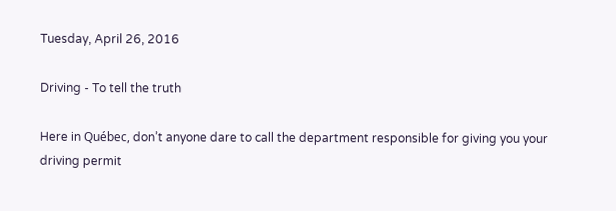Tuesday, April 26, 2016

Driving - To tell the truth

Here in Québec, don’t anyone dare to call the department responsible for giving you your driving permit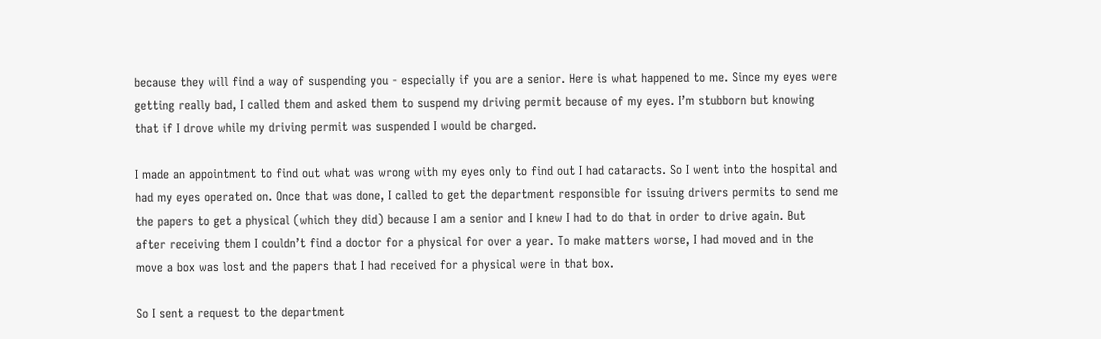because they will find a way of suspending you - especially if you are a senior. Here is what happened to me. Since my eyes were getting really bad, I called them and asked them to suspend my driving permit because of my eyes. I’m stubborn but knowing that if I drove while my driving permit was suspended I would be charged.

I made an appointment to find out what was wrong with my eyes only to find out I had cataracts. So I went into the hospital and had my eyes operated on. Once that was done, I called to get the department responsible for issuing drivers permits to send me the papers to get a physical (which they did) because I am a senior and I knew I had to do that in order to drive again. But after receiving them I couldn’t find a doctor for a physical for over a year. To make matters worse, I had moved and in the move a box was lost and the papers that I had received for a physical were in that box.

So I sent a request to the department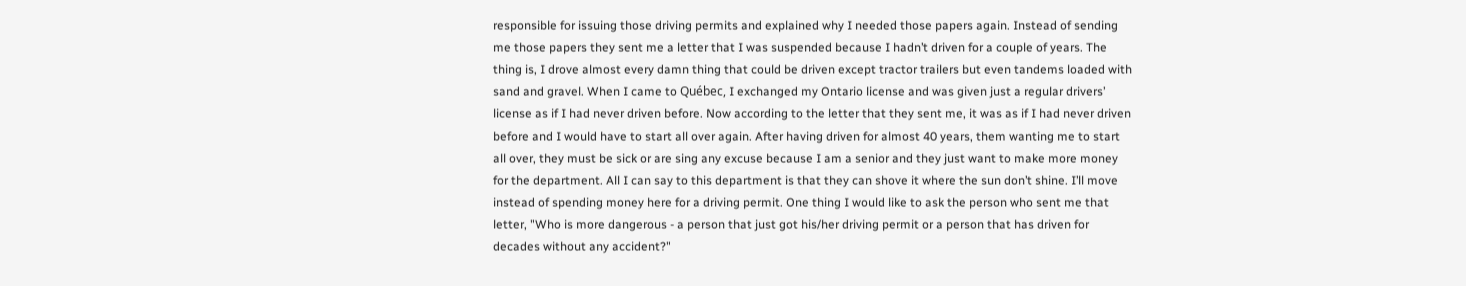responsible for issuing those driving permits and explained why I needed those papers again. Instead of sending me those papers they sent me a letter that I was suspended because I hadn’t driven for a couple of years. The thing is, I drove almost every damn thing that could be driven except tractor trailers but even tandems loaded with sand and gravel. When I came to Québec, I exchanged my Ontario license and was given just a regular drivers’ license as if I had never driven before. Now according to the letter that they sent me, it was as if I had never driven before and I would have to start all over again. After having driven for almost 40 years, them wanting me to start all over, they must be sick or are sing any excuse because I am a senior and they just want to make more money for the department. All I can say to this department is that they can shove it where the sun don’t shine. I’ll move instead of spending money here for a driving permit. One thing I would like to ask the person who sent me that letter, "Who is more dangerous - a person that just got his/her driving permit or a person that has driven for decades without any accident?"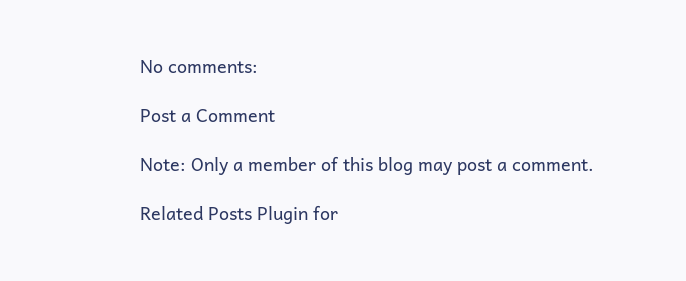No comments:

Post a Comment

Note: Only a member of this blog may post a comment.

Related Posts Plugin for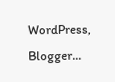WordPress, Blogger...